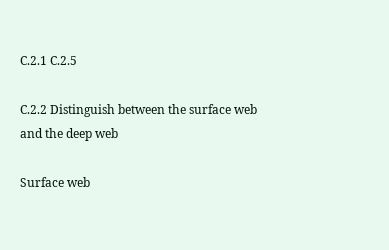C.2.1 C.2.5

C.2.2 Distinguish between the surface web and the deep web

Surface web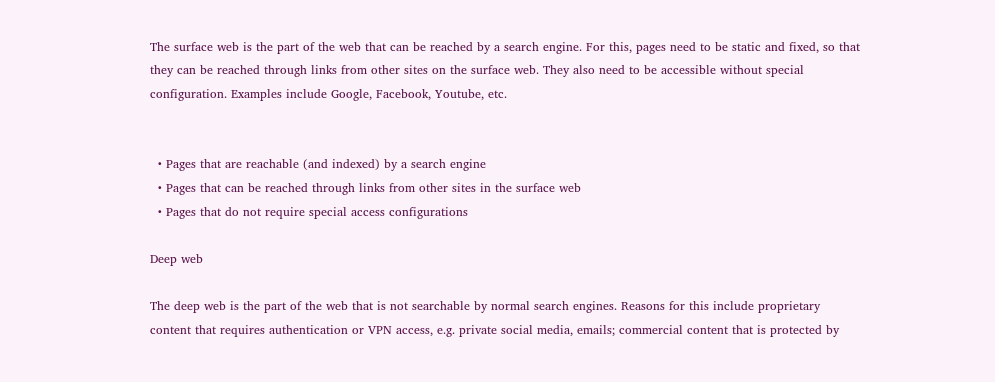The surface web is the part of the web that can be reached by a search engine. For this, pages need to be static and fixed, so that they can be reached through links from other sites on the surface web. They also need to be accessible without special configuration. Examples include Google, Facebook, Youtube, etc.


  • Pages that are reachable (and indexed) by a search engine
  • Pages that can be reached through links from other sites in the surface web
  • Pages that do not require special access configurations

Deep web

The deep web is the part of the web that is not searchable by normal search engines. Reasons for this include proprietary content that requires authentication or VPN access, e.g. private social media, emails; commercial content that is protected by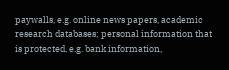paywalls, e.g. online news papers, academic research databases; personal information that is protected, e.g. bank information,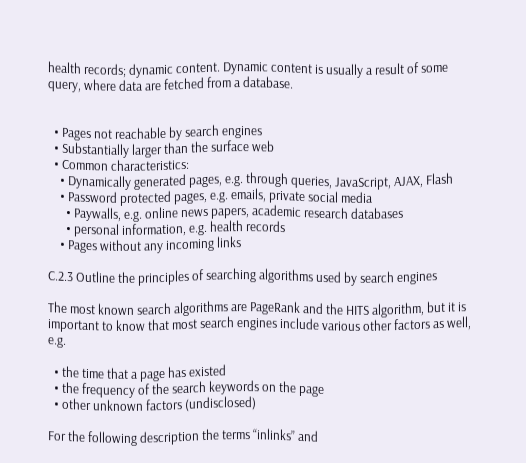health records; dynamic content. Dynamic content is usually a result of some query, where data are fetched from a database.


  • Pages not reachable by search engines
  • Substantially larger than the surface web
  • Common characteristics:
    • Dynamically generated pages, e.g. through queries, JavaScript, AJAX, Flash
    • Password protected pages, e.g. emails, private social media
      • Paywalls, e.g. online news papers, academic research databases
      • personal information, e.g. health records
    • Pages without any incoming links

C.2.3 Outline the principles of searching algorithms used by search engines

The most known search algorithms are PageRank and the HITS algorithm, but it is important to know that most search engines include various other factors as well, e.g.

  • the time that a page has existed
  • the frequency of the search keywords on the page
  • other unknown factors (undisclosed)

For the following description the terms “inlinks” and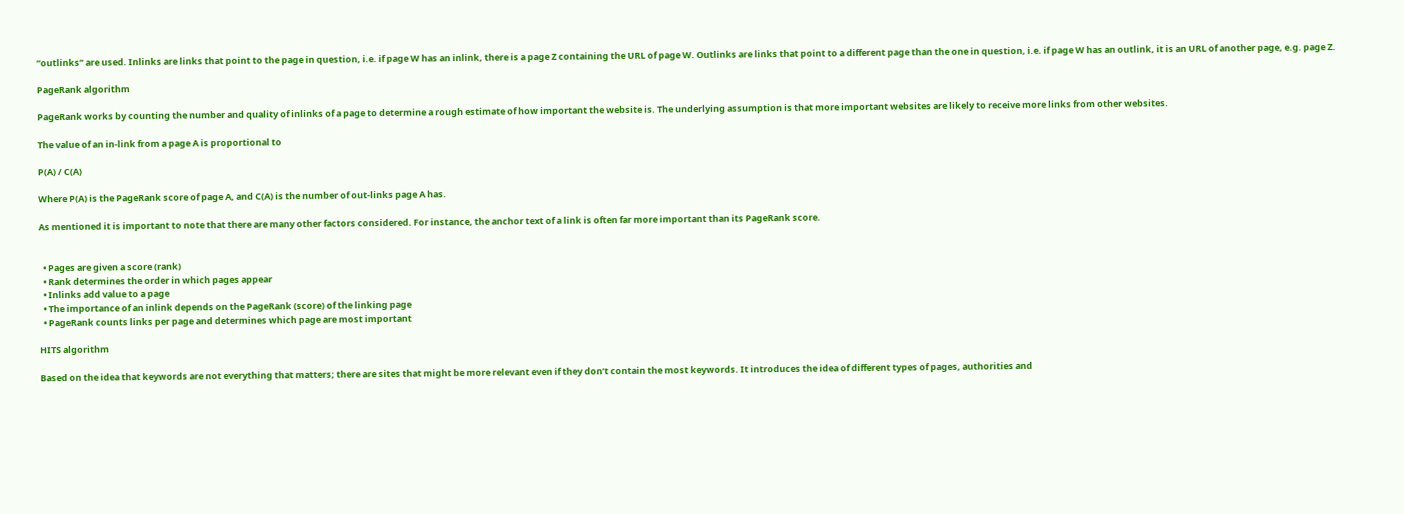“outlinks” are used. Inlinks are links that point to the page in question, i.e. if page W has an inlink, there is a page Z containing the URL of page W. Outlinks are links that point to a different page than the one in question, i.e. if page W has an outlink, it is an URL of another page, e.g. page Z.

PageRank algorithm

PageRank works by counting the number and quality of inlinks of a page to determine a rough estimate of how important the website is. The underlying assumption is that more important websites are likely to receive more links from other websites.

The value of an in-link from a page A is proportional to

P(A) / C(A)

Where P(A) is the PageRank score of page A, and C(A) is the number of out-links page A has.

As mentioned it is important to note that there are many other factors considered. For instance, the anchor text of a link is often far more important than its PageRank score.


  • Pages are given a score (rank)
  • Rank determines the order in which pages appear
  • Inlinks add value to a page
  • The importance of an inlink depends on the PageRank (score) of the linking page
  • PageRank counts links per page and determines which page are most important

HITS algorithm

Based on the idea that keywords are not everything that matters; there are sites that might be more relevant even if they don’t contain the most keywords. It introduces the idea of different types of pages, authorities and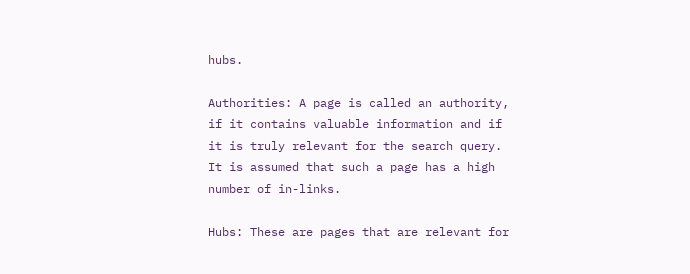hubs.

Authorities: A page is called an authority, if it contains valuable information and if it is truly relevant for the search query. It is assumed that such a page has a high number of in-links.

Hubs: These are pages that are relevant for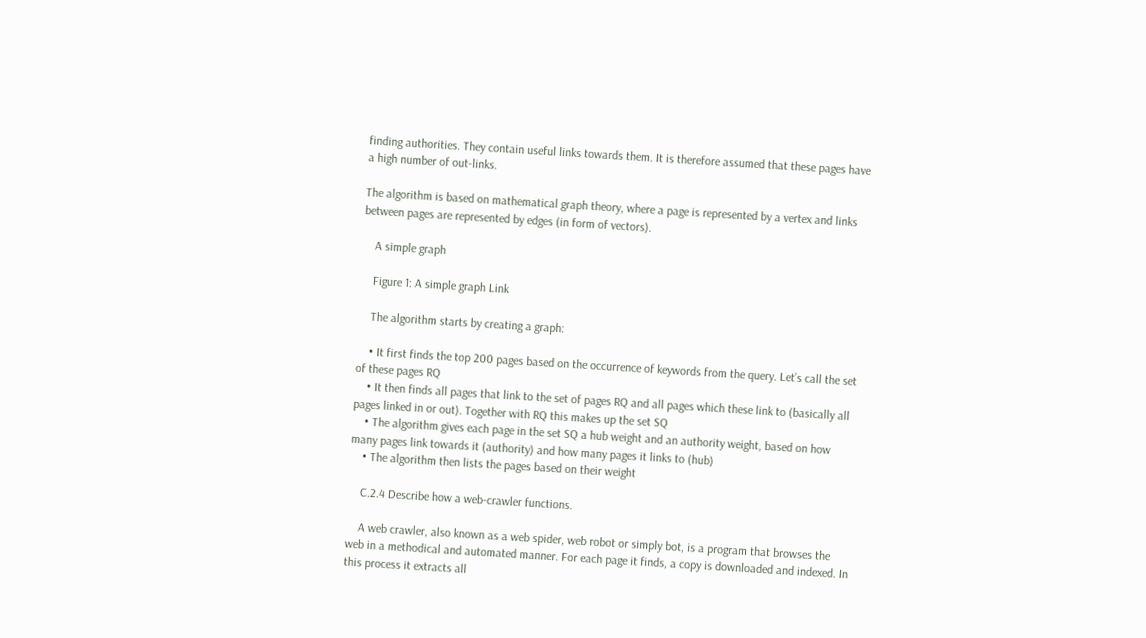finding authorities. They contain useful links towards them. It is therefore assumed that these pages have a high number of out-links.

The algorithm is based on mathematical graph theory, where a page is represented by a vertex and links between pages are represented by edges (in form of vectors).

    A simple graph

    Figure 1: A simple graph Link

    The algorithm starts by creating a graph:

    • It first finds the top 200 pages based on the occurrence of keywords from the query. Let’s call the set of these pages RQ
    • It then finds all pages that link to the set of pages RQ and all pages which these link to (basically all pages linked in or out). Together with RQ this makes up the set SQ
    • The algorithm gives each page in the set SQ a hub weight and an authority weight, based on how many pages link towards it (authority) and how many pages it links to (hub)
    • The algorithm then lists the pages based on their weight

    C.2.4 Describe how a web-crawler functions.

    A web crawler, also known as a web spider, web robot or simply bot, is a program that browses the web in a methodical and automated manner. For each page it finds, a copy is downloaded and indexed. In this process it extracts all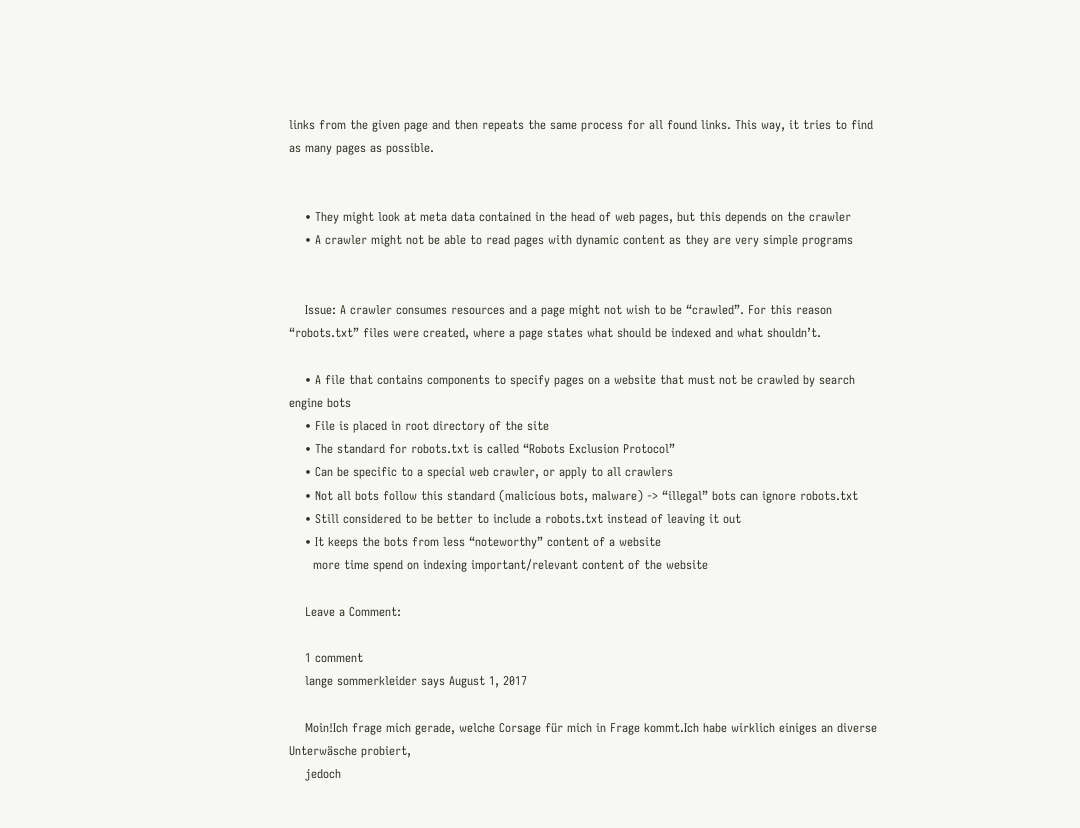links from the given page and then repeats the same process for all found links. This way, it tries to find as many pages as possible.


    • They might look at meta data contained in the head of web pages, but this depends on the crawler
    • A crawler might not be able to read pages with dynamic content as they are very simple programs


    Issue: A crawler consumes resources and a page might not wish to be “crawled”. For this reason “robots.txt” files were created, where a page states what should be indexed and what shouldn’t.

    • A file that contains components to specify pages on a website that must not be crawled by search engine bots
    • File is placed in root directory of the site
    • The standard for robots.txt is called “Robots Exclusion Protocol”
    • Can be specific to a special web crawler, or apply to all crawlers
    • Not all bots follow this standard (malicious bots, malware) -> “illegal” bots can ignore robots.txt
    • Still considered to be better to include a robots.txt instead of leaving it out
    • It keeps the bots from less “noteworthy” content of a website
      more time spend on indexing important/relevant content of the website

    Leave a Comment:

    1 comment
    lange sommerkleider says August 1, 2017

    Moin!Ich frage mich gerade, welche Corsage für mich in Frage kommt.Ich habe wirklich einiges an diverse Unterwäsche probiert,
    jedoch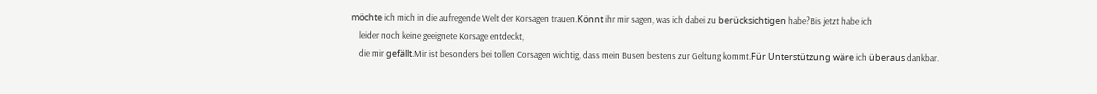möchte ich mich in die aufregende Welt der Korsagen trauen.Könnt ihr mir sagen, was ich dabei zu berücksichtigen habe?Bis jetzt habe ich
    leider noch keine geeignete Korsage entdeckt,
    die mir gefällt.Mir ist besonders bei tollen Corsagen wichtig, dass mein Busen bestens zur Geltung kommt.Für Unterstützung wäre ich überaus dankbar.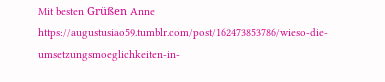Mit besten Grüßen Anne https://augustusiao59.tumblr.com/post/162473853786/wieso-die-umsetzungsmoeglichkeiten-in-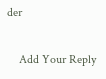der

    Add Your Reply